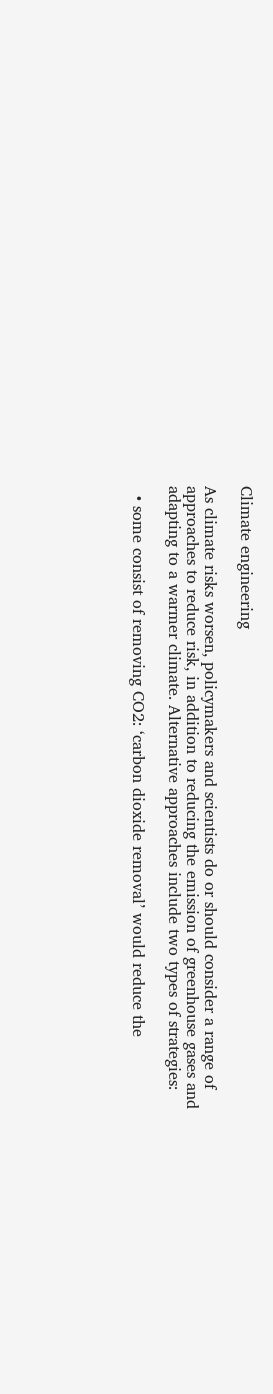Climate engineering

As climate risks worsen, policymakers and scientists do or should consider a range of approaches to reduce risk, in addition to reducing the emission of greenhouse gases and adapting to a warmer climate. Alternative approaches include two types of strategies:

  • some consist of removing CO2: ‘carbon dioxide removal’ would reduce the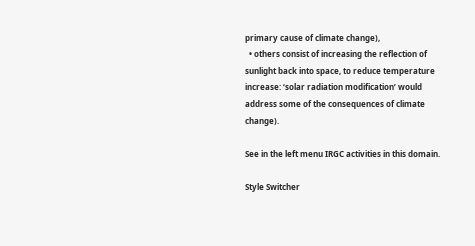primary cause of climate change),
  • others consist of increasing the reflection of sunlight back into space, to reduce temperature increase: ‘solar radiation modification’ would address some of the consequences of climate change).

See in the left menu IRGC activities in this domain.

Style Switcher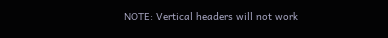NOTE: Vertical headers will not work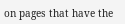on pages that have the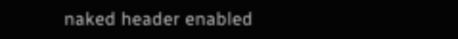naked header enabled